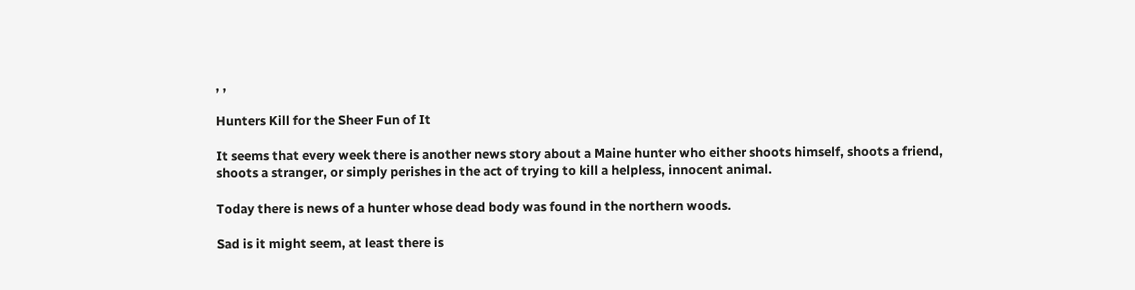, ,

Hunters Kill for the Sheer Fun of It

It seems that every week there is another news story about a Maine hunter who either shoots himself, shoots a friend, shoots a stranger, or simply perishes in the act of trying to kill a helpless, innocent animal.

Today there is news of a hunter whose dead body was found in the northern woods.

Sad is it might seem, at least there is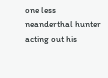one less neanderthal hunter acting out his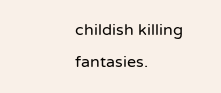childish killing fantasies.